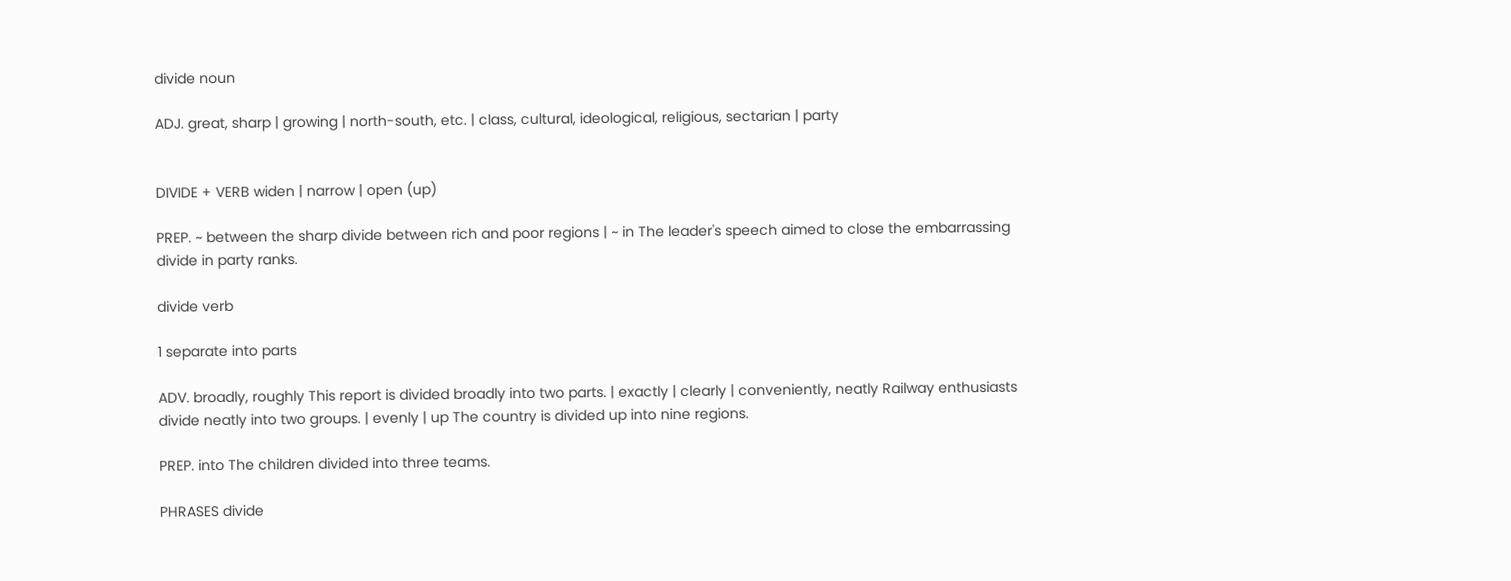divide noun

ADJ. great, sharp | growing | north-south, etc. | class, cultural, ideological, religious, sectarian | party


DIVIDE + VERB widen | narrow | open (up)

PREP. ~ between the sharp divide between rich and poor regions | ~ in The leader's speech aimed to close the embarrassing divide in party ranks.

divide verb

1 separate into parts

ADV. broadly, roughly This report is divided broadly into two parts. | exactly | clearly | conveniently, neatly Railway enthusiasts divide neatly into two groups. | evenly | up The country is divided up into nine regions.

PREP. into The children divided into three teams.

PHRASES divide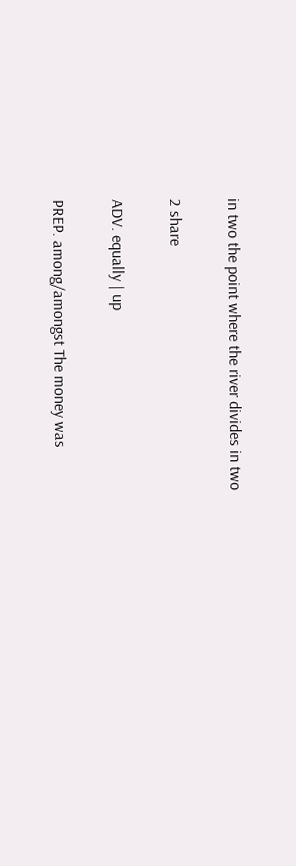in two the point where the river divides in two

2 share

ADV. equally | up

PREP. among/amongst The money was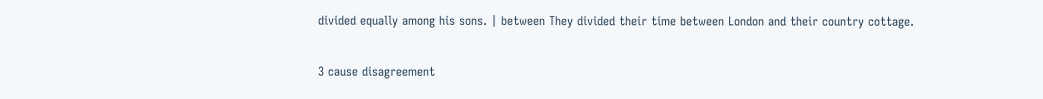divided equally among his sons. | between They divided their time between London and their country cottage.

3 cause disagreement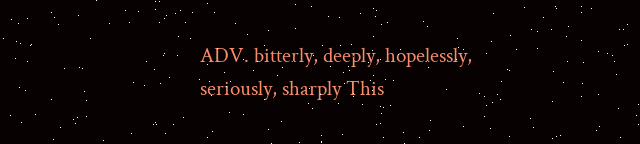ADV. bitterly, deeply, hopelessly, seriously, sharply This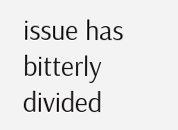issue has bitterly divided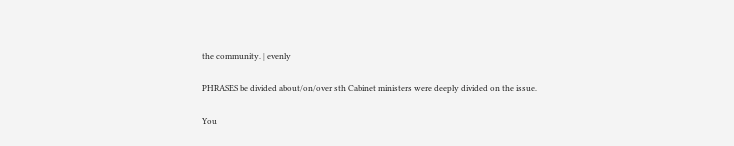the community. | evenly

PHRASES be divided about/on/over sth Cabinet ministers were deeply divided on the issue.

You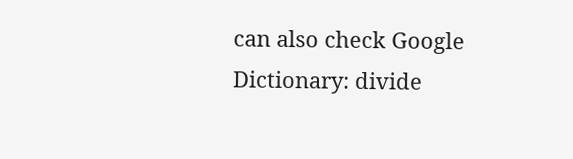can also check Google Dictionary: divide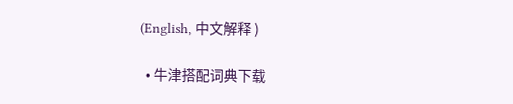(English, 中文解释 )

  • 牛津搭配词典下载